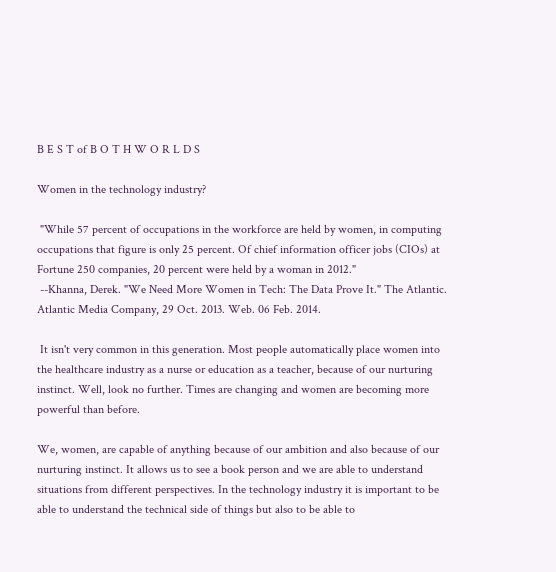B E S T of B O T H W O R L D S

Women in the technology industry?

 "While 57 percent of occupations in the workforce are held by women, in computing occupations that figure is only 25 percent. Of chief information officer jobs (CIOs) at Fortune 250 companies, 20 percent were held by a woman in 2012."
 --Khanna, Derek. "We Need More Women in Tech: The Data Prove It." The Atlantic. Atlantic Media Company, 29 Oct. 2013. Web. 06 Feb. 2014.

 It isn't very common in this generation. Most people automatically place women into the healthcare industry as a nurse or education as a teacher, because of our nurturing instinct. Well, look no further. Times are changing and women are becoming more powerful than before.

We, women, are capable of anything because of our ambition and also because of our nurturing instinct. It allows us to see a book person and we are able to understand situations from different perspectives. In the technology industry it is important to be able to understand the technical side of things but also to be able to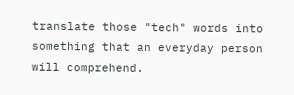translate those "tech" words into something that an everyday person will comprehend.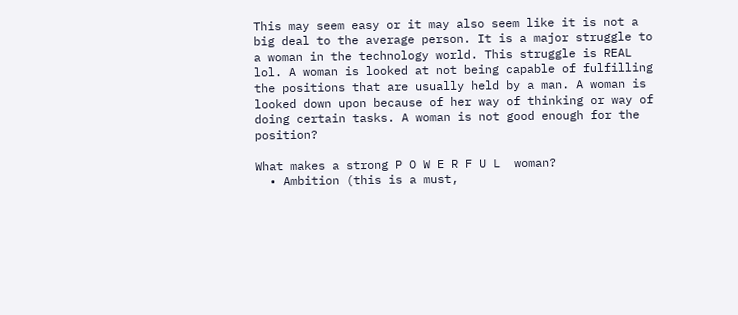This may seem easy or it may also seem like it is not a big deal to the average person. It is a major struggle to a woman in the technology world. This struggle is REAL lol. A woman is looked at not being capable of fulfilling the positions that are usually held by a man. A woman is looked down upon because of her way of thinking or way of doing certain tasks. A woman is not good enough for the position?

What makes a strong P O W E R F U L  woman?
  • Ambition (this is a must,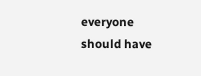everyone should have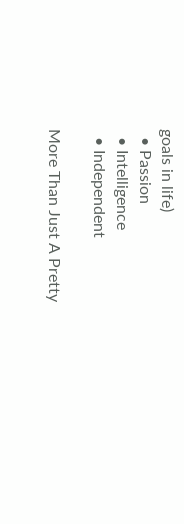goals in life)
  • Passion
  • Intelligence
  • Independent

More Than Just A Pretty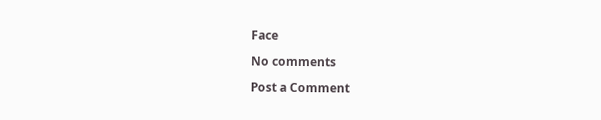Face

No comments

Post a Comment